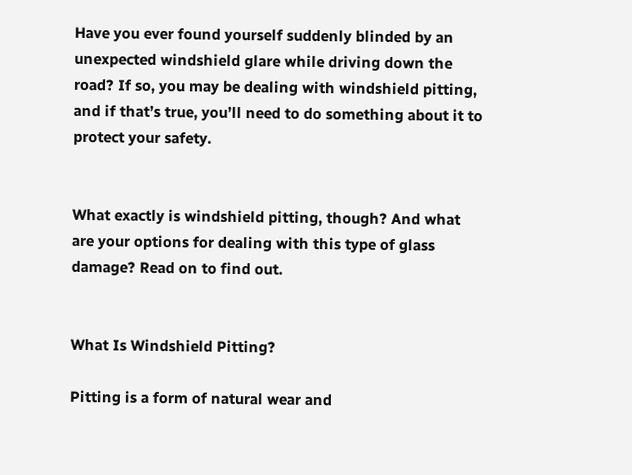Have you ever found yourself suddenly blinded by an unexpected windshield glare while driving down the road? If so, you may be dealing with windshield pitting, and if that’s true, you’ll need to do something about it to protect your safety.


What exactly is windshield pitting, though? And what are your options for dealing with this type of glass damage? Read on to find out.


What Is Windshield Pitting?

Pitting is a form of natural wear and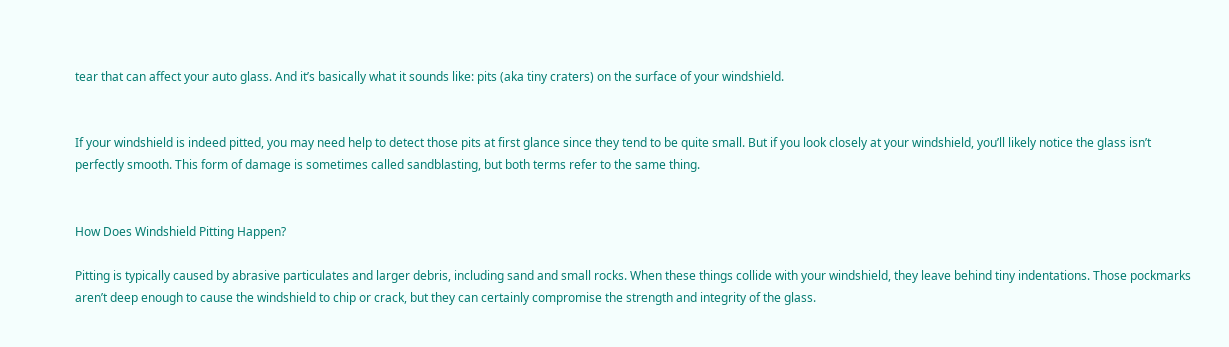tear that can affect your auto glass. And it’s basically what it sounds like: pits (aka tiny craters) on the surface of your windshield.


If your windshield is indeed pitted, you may need help to detect those pits at first glance since they tend to be quite small. But if you look closely at your windshield, you’ll likely notice the glass isn’t perfectly smooth. This form of damage is sometimes called sandblasting, but both terms refer to the same thing.


How Does Windshield Pitting Happen?

Pitting is typically caused by abrasive particulates and larger debris, including sand and small rocks. When these things collide with your windshield, they leave behind tiny indentations. Those pockmarks aren’t deep enough to cause the windshield to chip or crack, but they can certainly compromise the strength and integrity of the glass.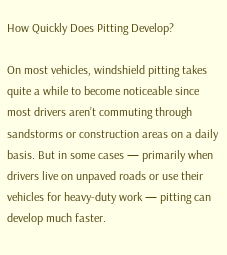How Quickly Does Pitting Develop?

On most vehicles, windshield pitting takes quite a while to become noticeable since most drivers aren’t commuting through sandstorms or construction areas on a daily basis. But in some cases — primarily when drivers live on unpaved roads or use their vehicles for heavy-duty work — pitting can develop much faster.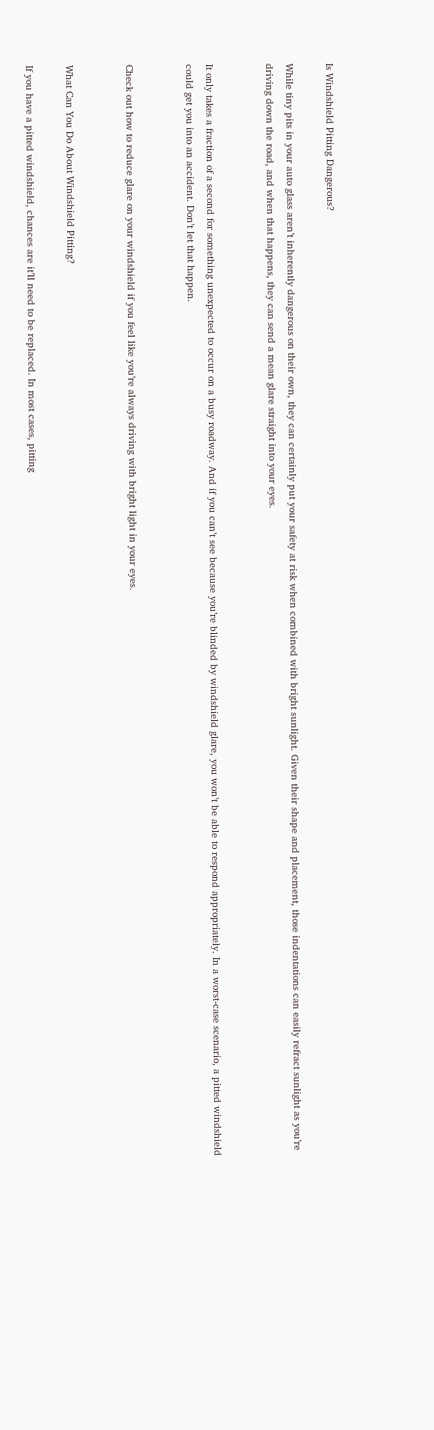Is Windshield Pitting Dangerous?

While tiny pits in your auto glass aren’t inherently dangerous on their own, they can certainly put your safety at risk when combined with bright sunlight. Given their shape and placement, those indentations can easily refract sunlight as you’re driving down the road, and when that happens, they can send a mean glare straight into your eyes.


It only takes a fraction of a second for something unexpected to occur on a busy roadway. And if you can’t see because you’re blinded by windshield glare, you won’t be able to respond appropriately. In a worst-case scenario, a pitted windshield could get you into an accident. Don’t let that happen.


Check out how to reduce glare on your windshield if you feel like you’re always driving with bright light in your eyes.


What Can You Do About Windshield Pitting?

If you have a pitted windshield, chances are it’ll need to be replaced. In most cases, pitting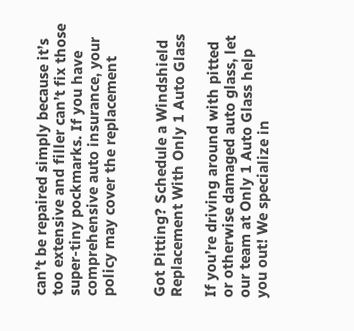can’t be repaired simply because it’s too extensive and filler can’t fix those super-tiny pockmarks. If you have comprehensive auto insurance, your policy may cover the replacement


Got Pitting? Schedule a Windshield Replacement With Only 1 Auto Glass

If you’re driving around with pitted or otherwise damaged auto glass, let our team at Only 1 Auto Glass help you out! We specialize in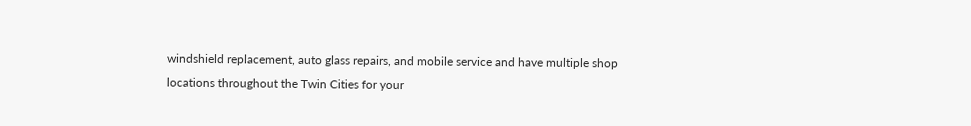windshield replacement, auto glass repairs, and mobile service and have multiple shop locations throughout the Twin Cities for your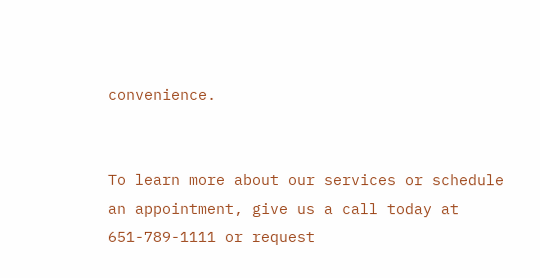convenience.


To learn more about our services or schedule an appointment, give us a call today at 651-789-1111 or request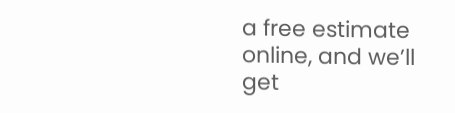a free estimate online, and we’ll get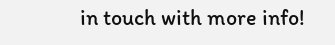in touch with more info!